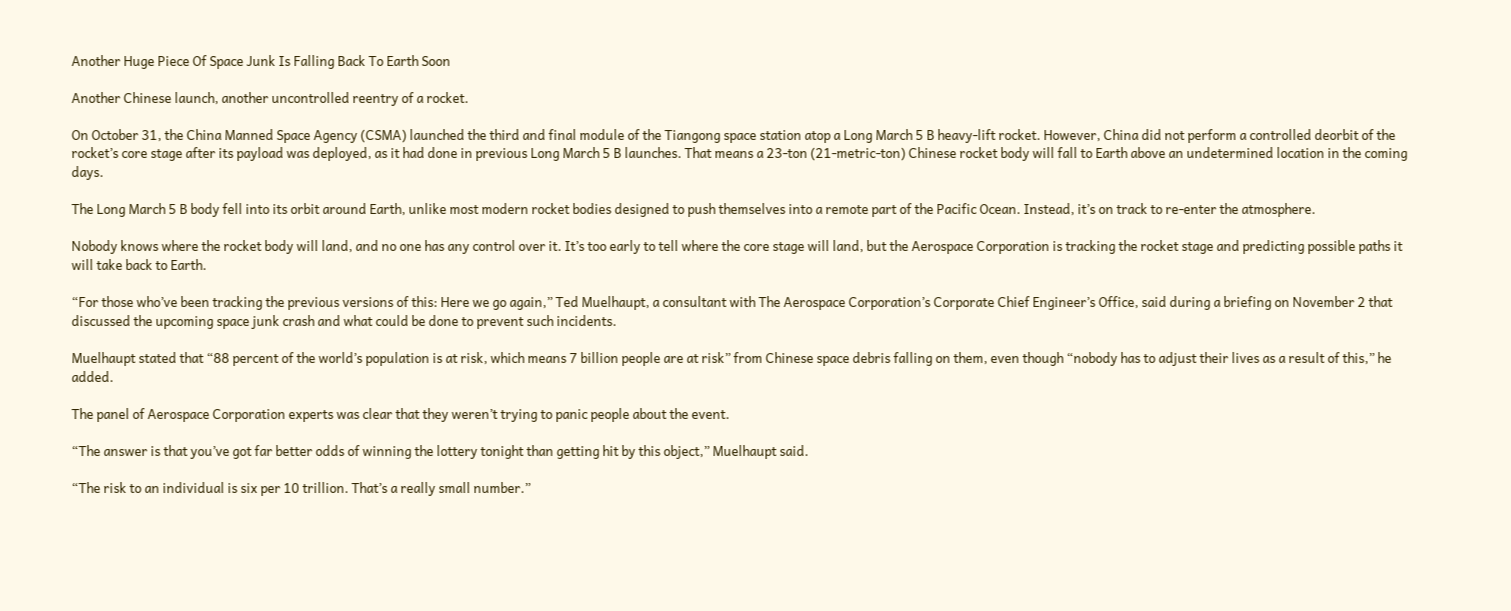Another Huge Piece Of Space Junk Is Falling Back To Earth Soon

Another Chinese launch, another uncontrolled reentry of a rocket.

On October 31, the China Manned Space Agency (CSMA) launched the third and final module of the Tiangong space station atop a Long March 5 B heavy-lift rocket. However, China did not perform a controlled deorbit of the rocket’s core stage after its payload was deployed, as it had done in previous Long March 5 B launches. That means a 23-ton (21-metric-ton) Chinese rocket body will fall to Earth above an undetermined location in the coming days.

The Long March 5 B body fell into its orbit around Earth, unlike most modern rocket bodies designed to push themselves into a remote part of the Pacific Ocean. Instead, it’s on track to re-enter the atmosphere.

Nobody knows where the rocket body will land, and no one has any control over it. It’s too early to tell where the core stage will land, but the Aerospace Corporation is tracking the rocket stage and predicting possible paths it will take back to Earth.

“For those who’ve been tracking the previous versions of this: Here we go again,” Ted Muelhaupt, a consultant with The Aerospace Corporation’s Corporate Chief Engineer’s Office, said during a briefing on November 2 that discussed the upcoming space junk crash and what could be done to prevent such incidents.

Muelhaupt stated that “88 percent of the world’s population is at risk, which means 7 billion people are at risk” from Chinese space debris falling on them, even though “nobody has to adjust their lives as a result of this,” he added.

The panel of Aerospace Corporation experts was clear that they weren’t trying to panic people about the event.

“The answer is that you’ve got far better odds of winning the lottery tonight than getting hit by this object,” Muelhaupt said.

“The risk to an individual is six per 10 trillion. That’s a really small number.”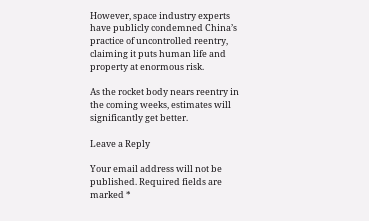However, space industry experts have publicly condemned China’s practice of uncontrolled reentry, claiming it puts human life and property at enormous risk.

As the rocket body nears reentry in the coming weeks, estimates will significantly get better.

Leave a Reply

Your email address will not be published. Required fields are marked *